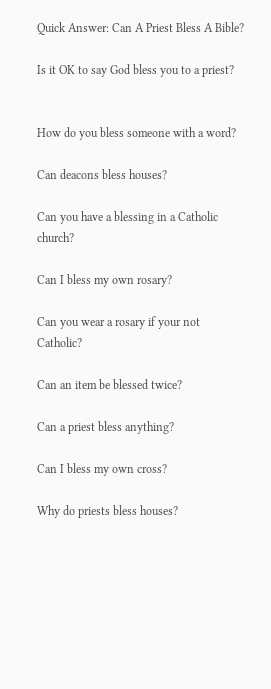Quick Answer: Can A Priest Bless A Bible?

Is it OK to say God bless you to a priest?


How do you bless someone with a word?

Can deacons bless houses?

Can you have a blessing in a Catholic church?

Can I bless my own rosary?

Can you wear a rosary if your not Catholic?

Can an item be blessed twice?

Can a priest bless anything?

Can I bless my own cross?

Why do priests bless houses?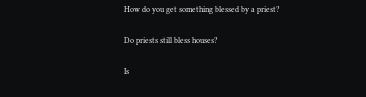How do you get something blessed by a priest?

Do priests still bless houses?

Is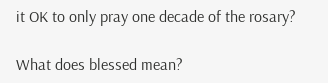it OK to only pray one decade of the rosary?

What does blessed mean?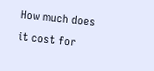How much does it cost for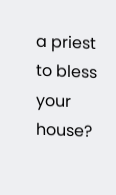a priest to bless your house?